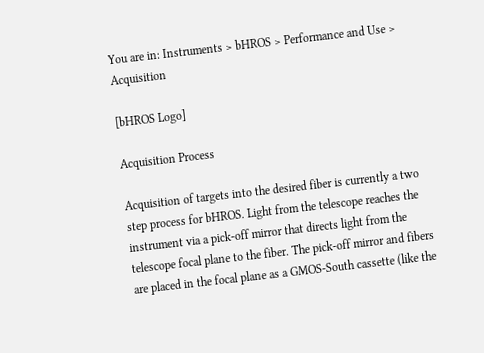You are in: Instruments > bHROS > Performance and Use > Acquisition

[bHROS Logo]

Acquisition Process

Acquisition of targets into the desired fiber is currently a two step process for bHROS. Light from the telescope reaches the instrument via a pick-off mirror that directs light from the telescope focal plane to the fiber. The pick-off mirror and fibers are placed in the focal plane as a GMOS-South cassette (like the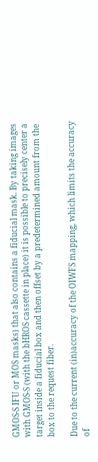GMOS-S IFU or MOS masks) that also contains a fiducial mask. By taking images with GMOS-S (with the bHROS cassette in place) it is possible to precisely center a target inside a fiducial box and then offset by a predetermined amount from the box to the request fiber.

Due to the current (in)accuracy of the OIWFS mapping, which limits the accuracy of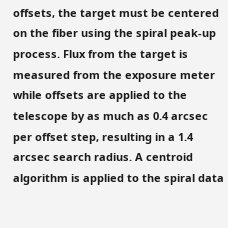offsets, the target must be centered on the fiber using the spiral peak-up process. Flux from the target is measured from the exposure meter while offsets are applied to the telescope by as much as 0.4 arcsec per offset step, resulting in a 1.4 arcsec search radius. A centroid algorithm is applied to the spiral data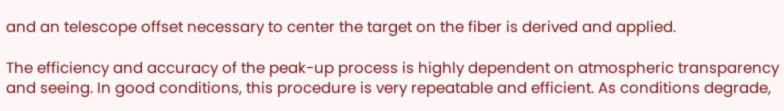and an telescope offset necessary to center the target on the fiber is derived and applied.

The efficiency and accuracy of the peak-up process is highly dependent on atmospheric transparency and seeing. In good conditions, this procedure is very repeatable and efficient. As conditions degrade,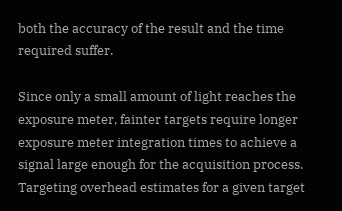both the accuracy of the result and the time required suffer.

Since only a small amount of light reaches the exposure meter, fainter targets require longer exposure meter integration times to achieve a signal large enough for the acquisition process. Targeting overhead estimates for a given target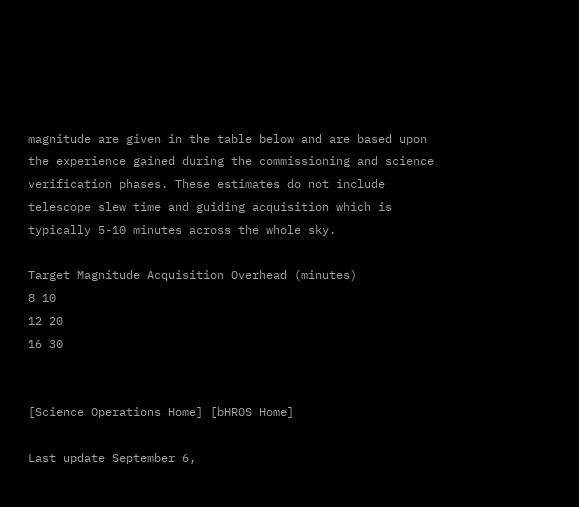magnitude are given in the table below and are based upon the experience gained during the commissioning and science verification phases. These estimates do not include telescope slew time and guiding acquisition which is typically 5-10 minutes across the whole sky.

Target Magnitude Acquisition Overhead (minutes)
8 10
12 20
16 30


[Science Operations Home] [bHROS Home]

Last update September 6,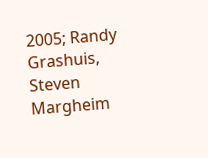2005; Randy Grashuis, Steven Margheim